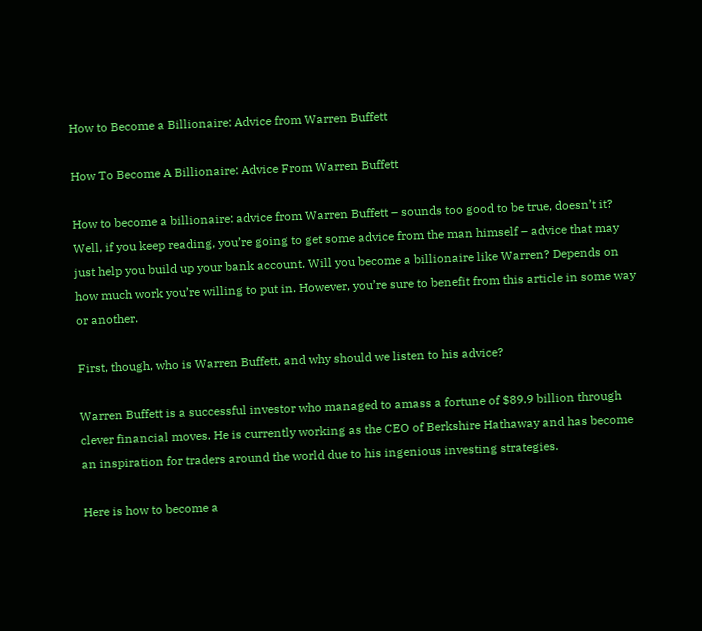How to Become a Billionaire: Advice from Warren Buffett

How To Become A Billionaire: Advice From Warren Buffett

How to become a billionaire: advice from Warren Buffett – sounds too good to be true, doesn’t it? Well, if you keep reading, you’re going to get some advice from the man himself – advice that may just help you build up your bank account. Will you become a billionaire like Warren? Depends on how much work you’re willing to put in. However, you’re sure to benefit from this article in some way or another.

First, though, who is Warren Buffett, and why should we listen to his advice?

Warren Buffett is a successful investor who managed to amass a fortune of $89.9 billion through clever financial moves. He is currently working as the CEO of Berkshire Hathaway and has become an inspiration for traders around the world due to his ingenious investing strategies.

Here is how to become a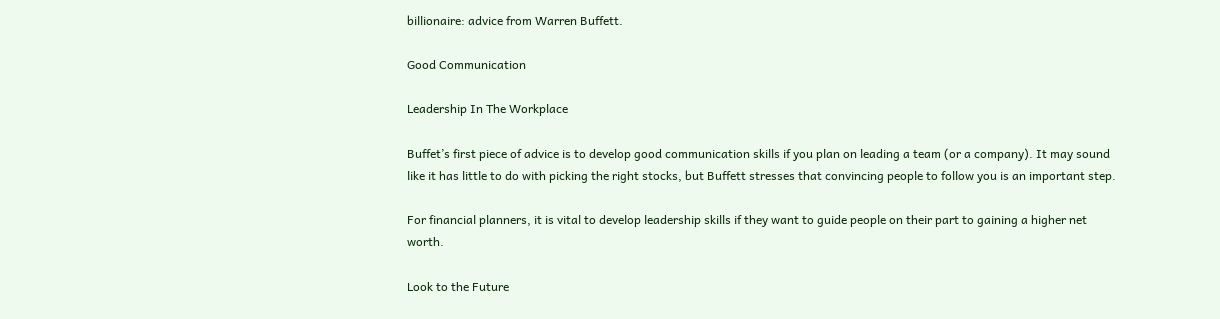billionaire: advice from Warren Buffett.

Good Communication

Leadership In The Workplace

Buffet’s first piece of advice is to develop good communication skills if you plan on leading a team (or a company). It may sound like it has little to do with picking the right stocks, but Buffett stresses that convincing people to follow you is an important step.

For financial planners, it is vital to develop leadership skills if they want to guide people on their part to gaining a higher net worth.

Look to the Future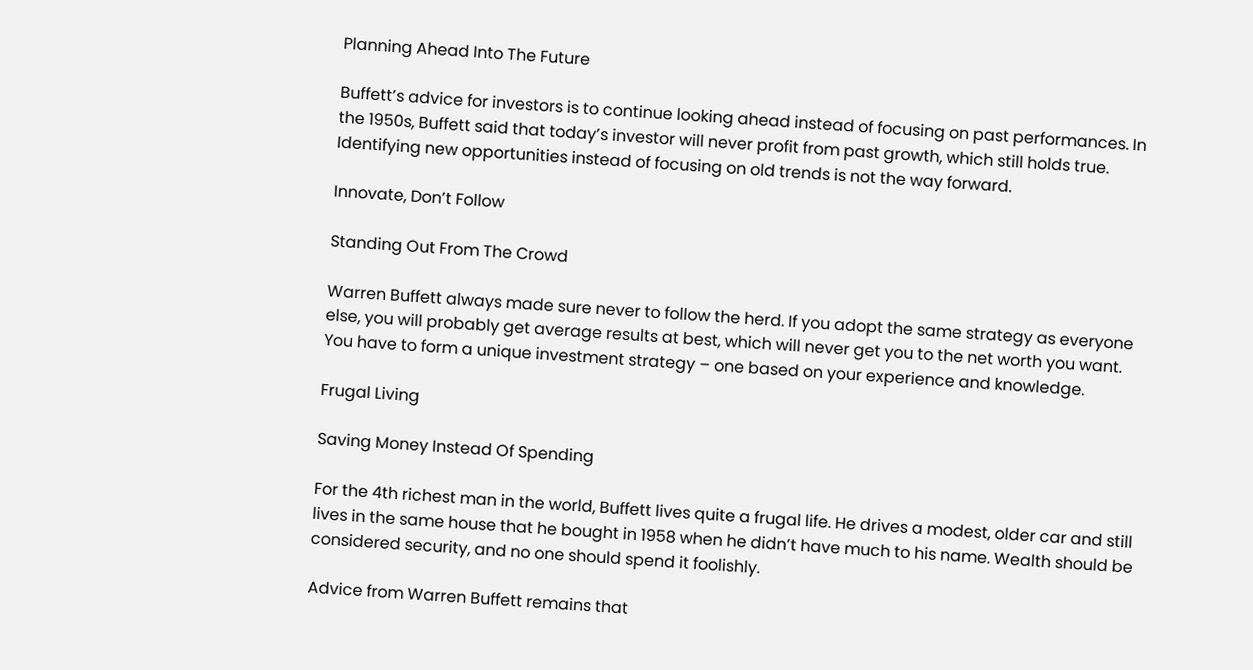Planning Ahead Into The Future

Buffett’s advice for investors is to continue looking ahead instead of focusing on past performances. In the 1950s, Buffett said that today’s investor will never profit from past growth, which still holds true. Identifying new opportunities instead of focusing on old trends is not the way forward.

Innovate, Don’t Follow

Standing Out From The Crowd

Warren Buffett always made sure never to follow the herd. If you adopt the same strategy as everyone else, you will probably get average results at best, which will never get you to the net worth you want. You have to form a unique investment strategy – one based on your experience and knowledge.

Frugal Living

Saving Money Instead Of Spending

For the 4th richest man in the world, Buffett lives quite a frugal life. He drives a modest, older car and still lives in the same house that he bought in 1958 when he didn’t have much to his name. Wealth should be considered security, and no one should spend it foolishly.

Advice from Warren Buffett remains that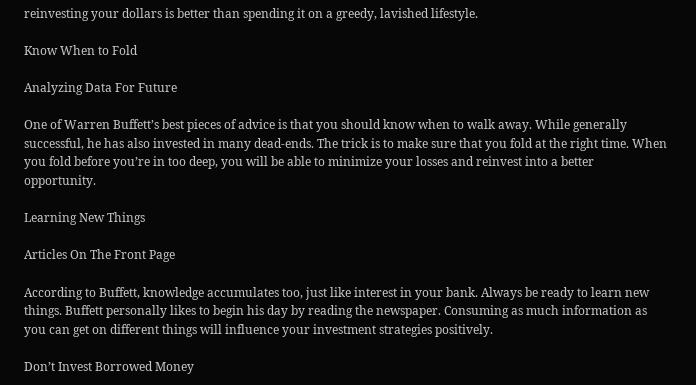reinvesting your dollars is better than spending it on a greedy, lavished lifestyle.

Know When to Fold

Analyzing Data For Future

One of Warren Buffett’s best pieces of advice is that you should know when to walk away. While generally successful, he has also invested in many dead-ends. The trick is to make sure that you fold at the right time. When you fold before you’re in too deep, you will be able to minimize your losses and reinvest into a better opportunity.

Learning New Things

Articles On The Front Page

According to Buffett, knowledge accumulates too, just like interest in your bank. Always be ready to learn new things. Buffett personally likes to begin his day by reading the newspaper. Consuming as much information as you can get on different things will influence your investment strategies positively.

Don’t Invest Borrowed Money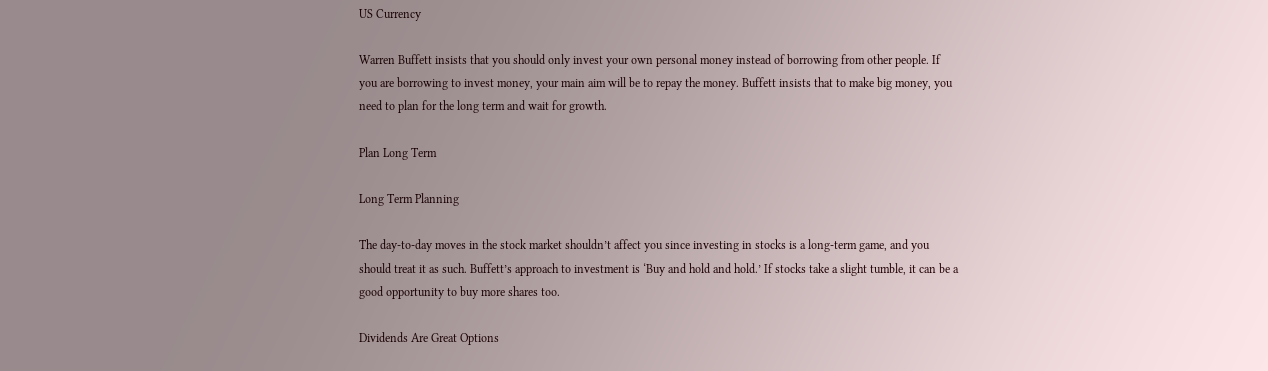US Currency

Warren Buffett insists that you should only invest your own personal money instead of borrowing from other people. If you are borrowing to invest money, your main aim will be to repay the money. Buffett insists that to make big money, you need to plan for the long term and wait for growth.

Plan Long Term

Long Term Planning

The day-to-day moves in the stock market shouldn’t affect you since investing in stocks is a long-term game, and you should treat it as such. Buffett’s approach to investment is ‘Buy and hold and hold.’ If stocks take a slight tumble, it can be a good opportunity to buy more shares too.

Dividends Are Great Options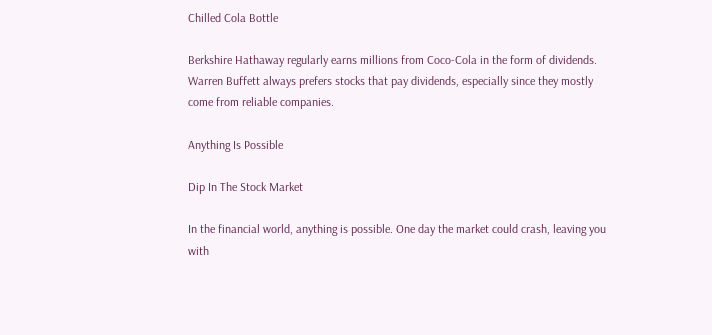Chilled Cola Bottle

Berkshire Hathaway regularly earns millions from Coco-Cola in the form of dividends. Warren Buffett always prefers stocks that pay dividends, especially since they mostly come from reliable companies.

Anything Is Possible

Dip In The Stock Market

In the financial world, anything is possible. One day the market could crash, leaving you with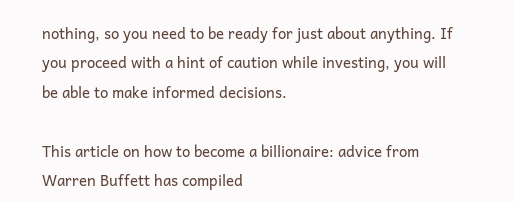nothing, so you need to be ready for just about anything. If you proceed with a hint of caution while investing, you will be able to make informed decisions.

This article on how to become a billionaire: advice from Warren Buffett has compiled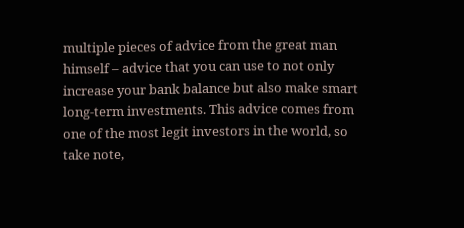multiple pieces of advice from the great man himself – advice that you can use to not only increase your bank balance but also make smart long-term investments. This advice comes from one of the most legit investors in the world, so take note,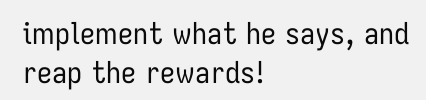implement what he says, and reap the rewards!